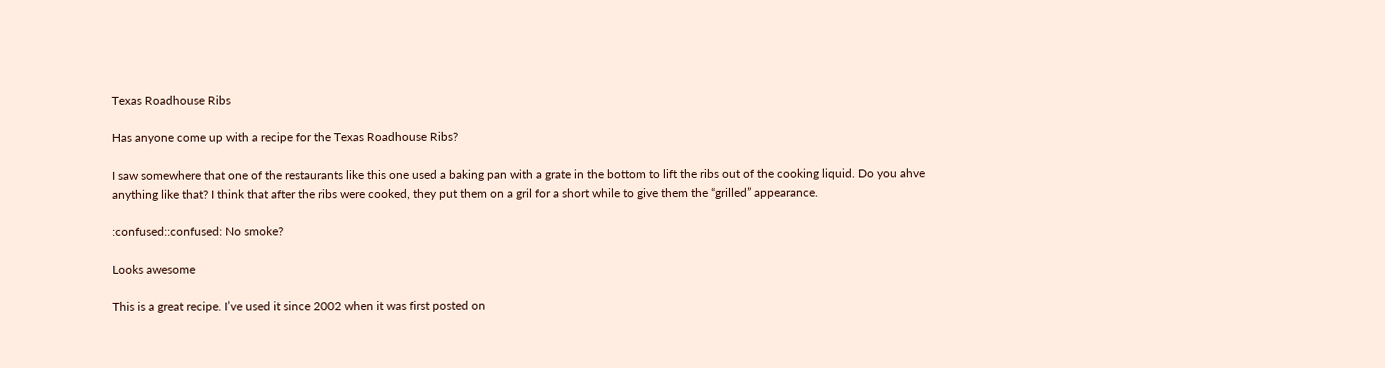Texas Roadhouse Ribs

Has anyone come up with a recipe for the Texas Roadhouse Ribs?

I saw somewhere that one of the restaurants like this one used a baking pan with a grate in the bottom to lift the ribs out of the cooking liquid. Do you ahve anything like that? I think that after the ribs were cooked, they put them on a gril for a short while to give them the “grilled” appearance.

:confused::confused: No smoke?

Looks awesome

This is a great recipe. I’ve used it since 2002 when it was first posted on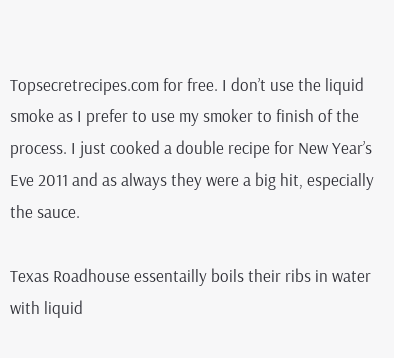Topsecretrecipes.com for free. I don’t use the liquid smoke as I prefer to use my smoker to finish of the process. I just cooked a double recipe for New Year’s Eve 2011 and as always they were a big hit, especially the sauce.

Texas Roadhouse essentailly boils their ribs in water with liquid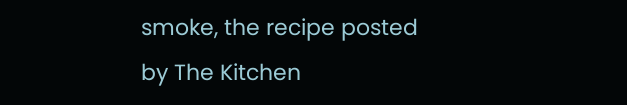smoke, the recipe posted by The Kitchen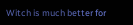Witch is much better for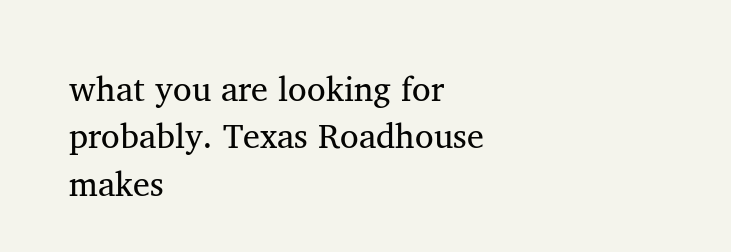what you are looking for probably. Texas Roadhouse makes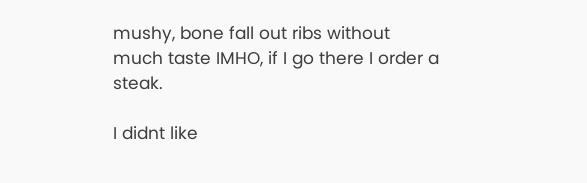mushy, bone fall out ribs without much taste IMHO, if I go there I order a steak.

I didnt like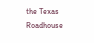the Texas Roadhouse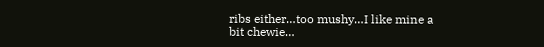ribs either…too mushy…I like mine a bit chewie…